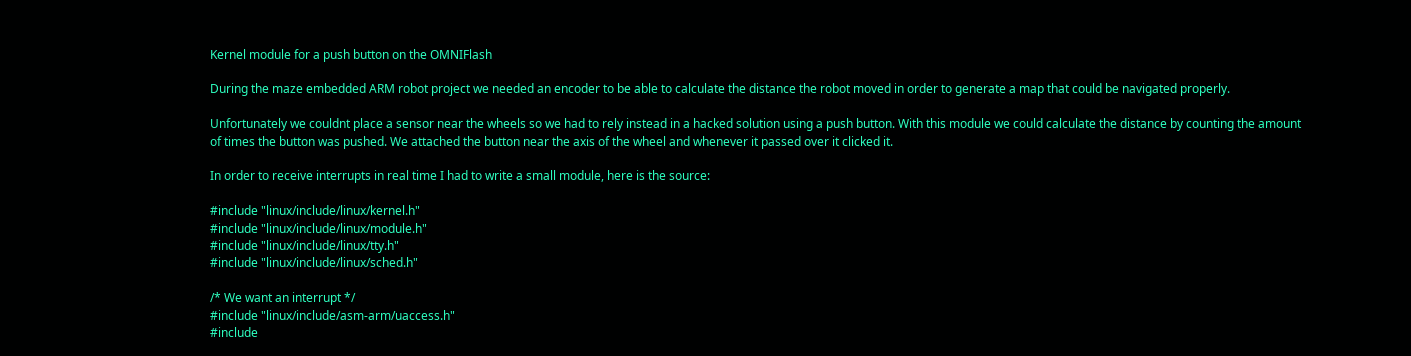Kernel module for a push button on the OMNIFlash

During the maze embedded ARM robot project we needed an encoder to be able to calculate the distance the robot moved in order to generate a map that could be navigated properly.

Unfortunately we couldnt place a sensor near the wheels so we had to rely instead in a hacked solution using a push button. With this module we could calculate the distance by counting the amount
of times the button was pushed. We attached the button near the axis of the wheel and whenever it passed over it clicked it.

In order to receive interrupts in real time I had to write a small module, here is the source:

#include "linux/include/linux/kernel.h"
#include "linux/include/linux/module.h"
#include "linux/include/linux/tty.h"
#include "linux/include/linux/sched.h"

/* We want an interrupt */
#include "linux/include/asm-arm/uaccess.h"
#include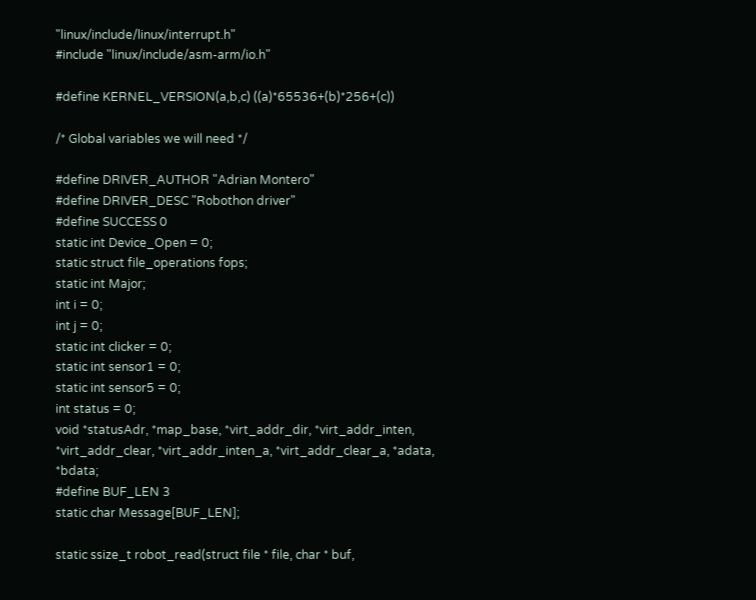"linux/include/linux/interrupt.h"
#include "linux/include/asm-arm/io.h"

#define KERNEL_VERSION(a,b,c) ((a)*65536+(b)*256+(c))

/* Global variables we will need */

#define DRIVER_AUTHOR "Adrian Montero"
#define DRIVER_DESC "Robothon driver"
#define SUCCESS 0
static int Device_Open = 0;
static struct file_operations fops;
static int Major;
int i = 0;
int j = 0;
static int clicker = 0;
static int sensor1 = 0;
static int sensor5 = 0;
int status = 0;
void *statusAdr, *map_base, *virt_addr_dir, *virt_addr_inten, *virt_addr_clear, *virt_addr_inten_a, *virt_addr_clear_a, *adata, *bdata;
#define BUF_LEN 3
static char Message[BUF_LEN];

static ssize_t robot_read(struct file * file, char * buf,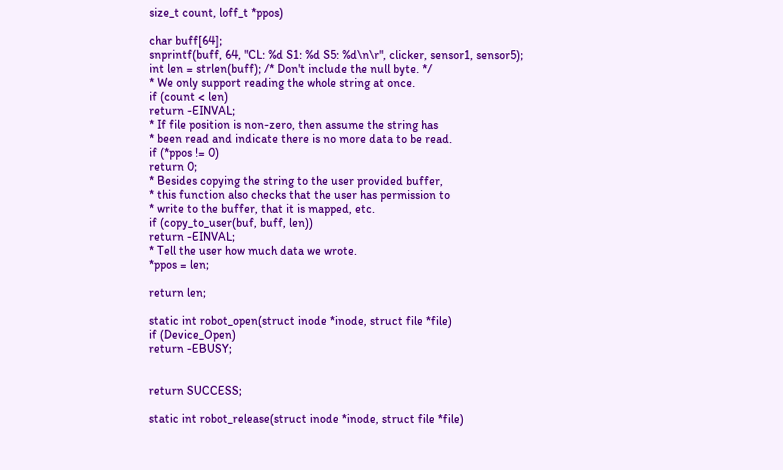size_t count, loff_t *ppos)

char buff[64];
snprintf(buff, 64, "CL: %d S1: %d S5: %d\n\r", clicker, sensor1, sensor5);
int len = strlen(buff); /* Don't include the null byte. */
* We only support reading the whole string at once.
if (count < len)
return -EINVAL;
* If file position is non-zero, then assume the string has
* been read and indicate there is no more data to be read.
if (*ppos != 0)
return 0;
* Besides copying the string to the user provided buffer,
* this function also checks that the user has permission to
* write to the buffer, that it is mapped, etc.
if (copy_to_user(buf, buff, len))
return -EINVAL;
* Tell the user how much data we wrote.
*ppos = len;

return len;

static int robot_open(struct inode *inode, struct file *file)
if (Device_Open)
return -EBUSY;


return SUCCESS;

static int robot_release(struct inode *inode, struct file *file)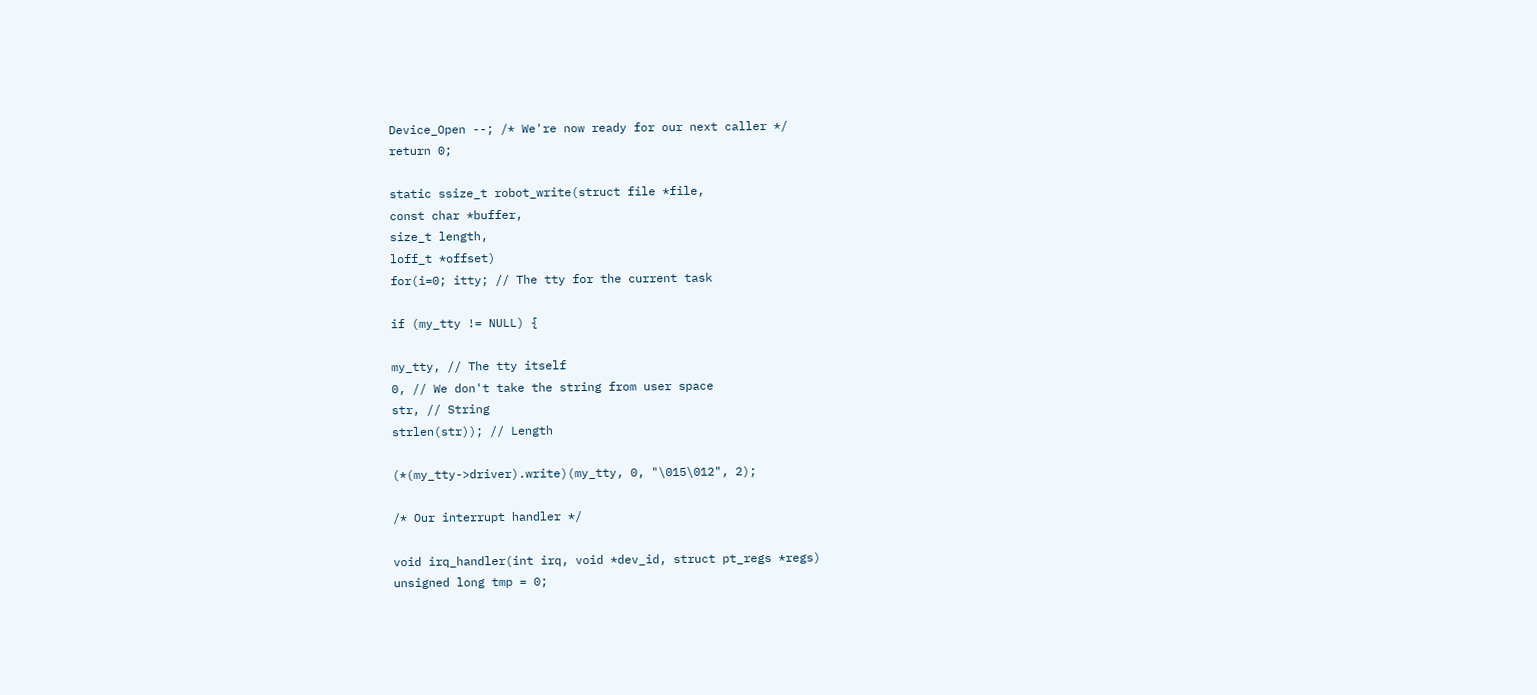Device_Open --; /* We're now ready for our next caller */
return 0;

static ssize_t robot_write(struct file *file,
const char *buffer,
size_t length,
loff_t *offset)
for(i=0; itty; // The tty for the current task

if (my_tty != NULL) {

my_tty, // The tty itself
0, // We don't take the string from user space
str, // String
strlen(str)); // Length

(*(my_tty->driver).write)(my_tty, 0, "\015\012", 2);

/* Our interrupt handler */

void irq_handler(int irq, void *dev_id, struct pt_regs *regs)
unsigned long tmp = 0;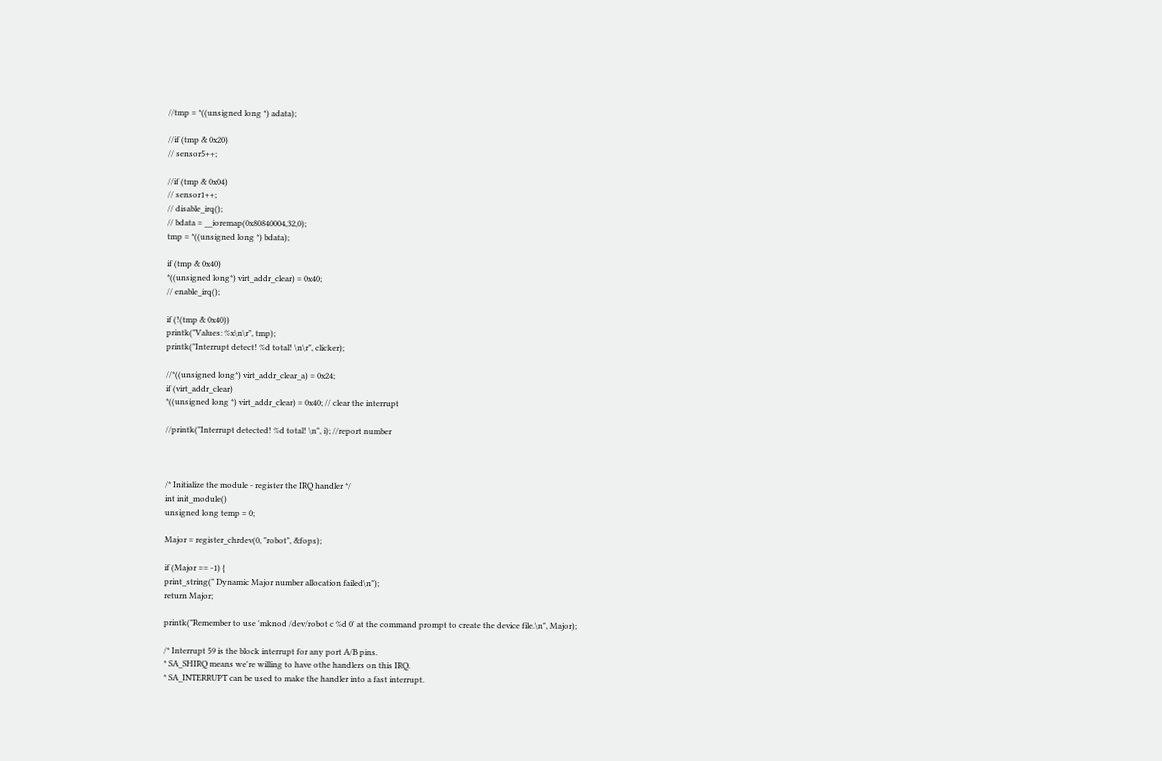//tmp = *((unsigned long *) adata);

//if (tmp & 0x20)
// sensor5++;

//if (tmp & 0x04)
// sensor1++;
// disable_irq();
// bdata = __ioremap(0x80840004,32,0);
tmp = *((unsigned long *) bdata);

if (tmp & 0x40)
*((unsigned long*) virt_addr_clear) = 0x40;
// enable_irq();

if (!(tmp & 0x40))
printk("Values: %x\n\r", tmp);
printk("Interrupt detect! %d total! \n\r", clicker);

//*((unsigned long*) virt_addr_clear_a) = 0x24;
if (virt_addr_clear)
*((unsigned long *) virt_addr_clear) = 0x40; // clear the interrupt

//printk("Interrupt detected! %d total! \n", i); //report number



/* Initialize the module - register the IRQ handler */
int init_module()
unsigned long temp = 0;

Major = register_chrdev(0, "robot", &fops);

if (Major == -1) {
print_string(" Dynamic Major number allocation failed\n");
return Major;

printk("Remember to use 'mknod /dev/robot c %d 0' at the command prompt to create the device file.\n", Major);

/* Interrupt 59 is the block interrupt for any port A/B pins.
* SA_SHIRQ means we're willing to have othe handlers on this IRQ.
* SA_INTERRUPT can be used to make the handler into a fast interrupt.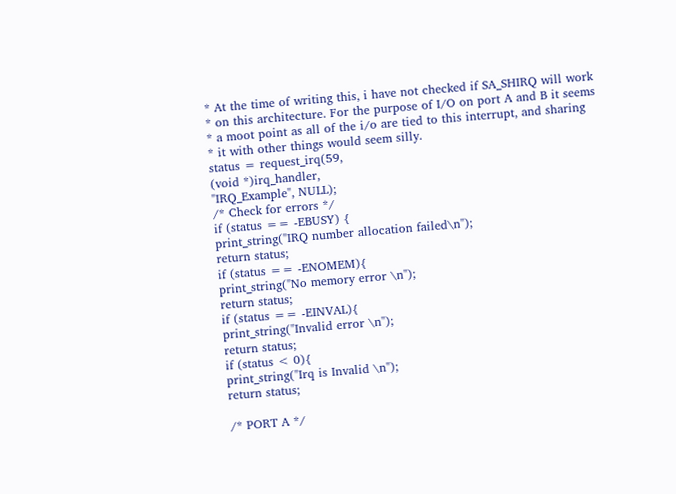* At the time of writing this, i have not checked if SA_SHIRQ will work
* on this architecture. For the purpose of I/O on port A and B it seems
* a moot point as all of the i/o are tied to this interrupt, and sharing
* it with other things would seem silly.
status = request_irq(59,
(void *)irq_handler,
"IRQ_Example", NULL);
/* Check for errors */
if (status == -EBUSY) {
print_string("IRQ number allocation failed\n");
return status;
if (status == -ENOMEM){
print_string("No memory error \n");
return status;
if (status == -EINVAL){
print_string("Invalid error \n");
return status;
if (status < 0){
print_string("Irq is Invalid \n");
return status;

/* PORT A */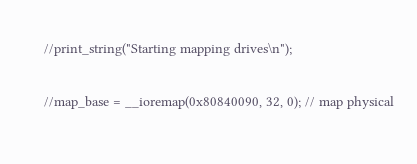//print_string("Starting mapping drives\n");

//map_base = __ioremap(0x80840090, 32, 0); // map physical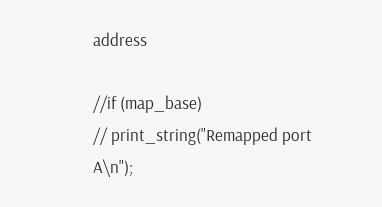address

//if (map_base)
// print_string("Remapped port A\n");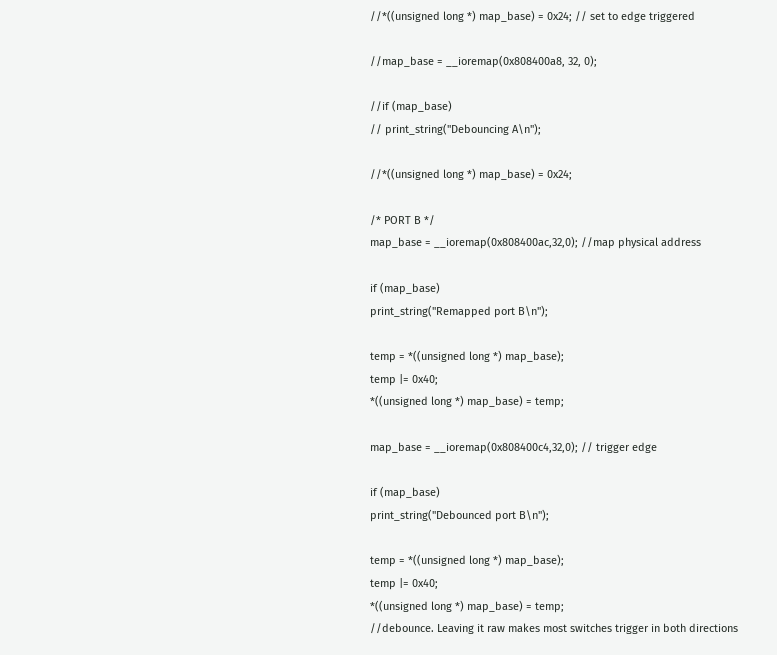//*((unsigned long *) map_base) = 0x24; // set to edge triggered

//map_base = __ioremap(0x808400a8, 32, 0);

//if (map_base)
// print_string("Debouncing A\n");

//*((unsigned long *) map_base) = 0x24;

/* PORT B */
map_base = __ioremap(0x808400ac,32,0); //map physical address

if (map_base)
print_string("Remapped port B\n");

temp = *((unsigned long *) map_base);
temp |= 0x40;
*((unsigned long *) map_base) = temp;

map_base = __ioremap(0x808400c4,32,0); // trigger edge

if (map_base)
print_string("Debounced port B\n");

temp = *((unsigned long *) map_base);
temp |= 0x40;
*((unsigned long *) map_base) = temp;
//debounce. Leaving it raw makes most switches trigger in both directions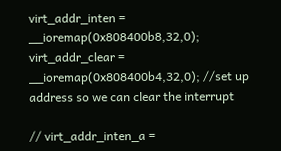virt_addr_inten = __ioremap(0x808400b8,32,0);
virt_addr_clear = __ioremap(0x808400b4,32,0); //set up address so we can clear the interrupt

// virt_addr_inten_a =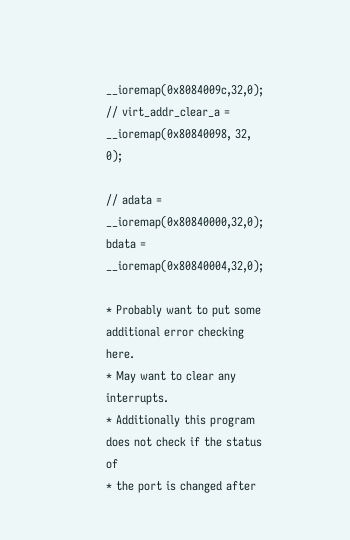__ioremap(0x8084009c,32,0);
// virt_addr_clear_a = __ioremap(0x80840098, 32, 0);

// adata = __ioremap(0x80840000,32,0);
bdata = __ioremap(0x80840004,32,0);

* Probably want to put some additional error checking here.
* May want to clear any interrupts.
* Additionally this program does not check if the status of
* the port is changed after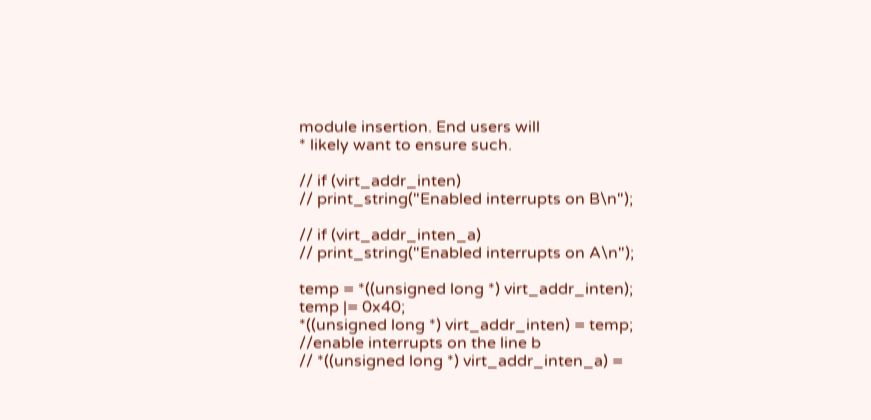module insertion. End users will
* likely want to ensure such.

// if (virt_addr_inten)
// print_string("Enabled interrupts on B\n");

// if (virt_addr_inten_a)
// print_string("Enabled interrupts on A\n");

temp = *((unsigned long *) virt_addr_inten);
temp |= 0x40;
*((unsigned long *) virt_addr_inten) = temp;
//enable interrupts on the line b
// *((unsigned long *) virt_addr_inten_a) =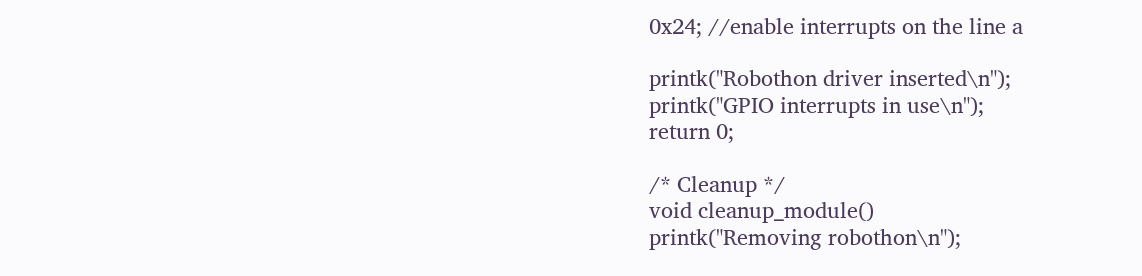0x24; //enable interrupts on the line a

printk("Robothon driver inserted\n");
printk("GPIO interrupts in use\n");
return 0;

/* Cleanup */
void cleanup_module()
printk("Removing robothon\n");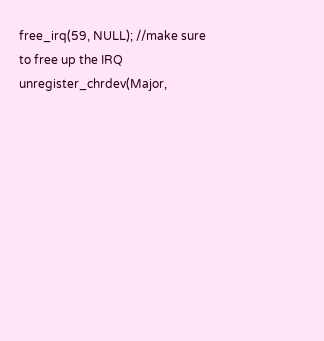free_irq(59, NULL); //make sure to free up the IRQ
unregister_chrdev(Major,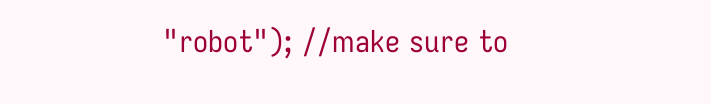"robot"); //make sure to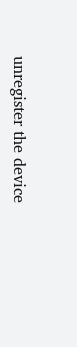unregister the device